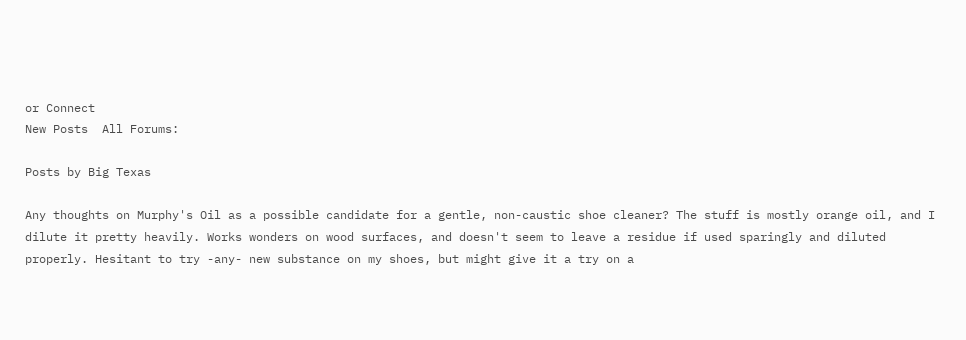or Connect
New Posts  All Forums:

Posts by Big Texas

Any thoughts on Murphy's Oil as a possible candidate for a gentle, non-caustic shoe cleaner? The stuff is mostly orange oil, and I dilute it pretty heavily. Works wonders on wood surfaces, and doesn't seem to leave a residue if used sparingly and diluted properly. Hesitant to try -any- new substance on my shoes, but might give it a try on a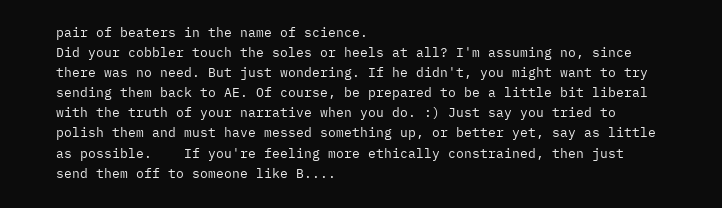pair of beaters in the name of science.
Did your cobbler touch the soles or heels at all? I'm assuming no, since there was no need. But just wondering. If he didn't, you might want to try sending them back to AE. Of course, be prepared to be a little bit liberal with the truth of your narrative when you do. :) Just say you tried to polish them and must have messed something up, or better yet, say as little as possible.    If you're feeling more ethically constrained, then just send them off to someone like B....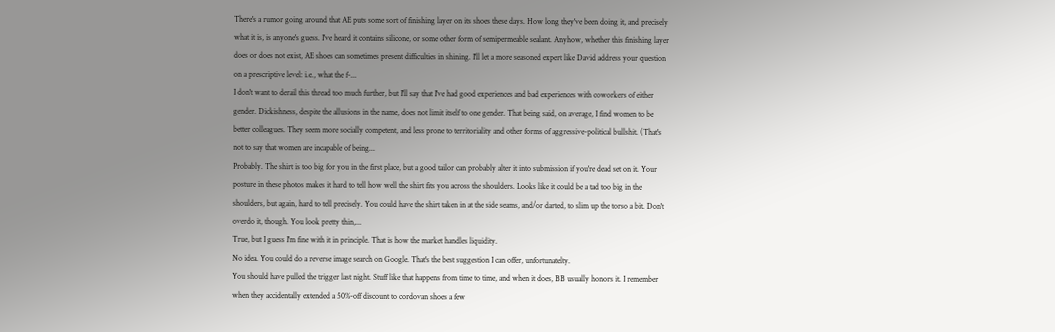There's a rumor going around that AE puts some sort of finishing layer on its shoes these days. How long they've been doing it, and precisely what it is, is anyone's guess. I've heard it contains silicone, or some other form of semipermeable sealant. Anyhow, whether this finishing layer does or does not exist, AE shoes can sometimes present difficulties in shining. I'll let a more seasoned expert like David address your question on a prescriptive level: i.e., what the f-...
I don't want to derail this thread too much further, but I'll say that I've had good experiences and bad experiences with coworkers of either gender. Dickishness, despite the allusions in the name, does not limit itself to one gender. That being said, on average, I find women to be better colleagues. They seem more socially competent, and less prone to territoriality and other forms of aggressive-political bullshit. (That's not to say that women are incapable of being...
Probably. The shirt is too big for you in the first place, but a good tailor can probably alter it into submission if you're dead set on it. Your posture in these photos makes it hard to tell how well the shirt fits you across the shoulders. Looks like it could be a tad too big in the shoulders, but again, hard to tell precisely. You could have the shirt taken in at the side seams, and/or darted, to slim up the torso a bit. Don't overdo it, though. You look pretty thin,...
True, but I guess I'm fine with it in principle. That is how the market handles liquidity.
No idea. You could do a reverse image search on Google. That's the best suggestion I can offer, unfortunatelty.
You should have pulled the trigger last night. Stuff like that happens from time to time, and when it does, BB usually honors it. I remember when they accidentally extended a 50%-off discount to cordovan shoes a few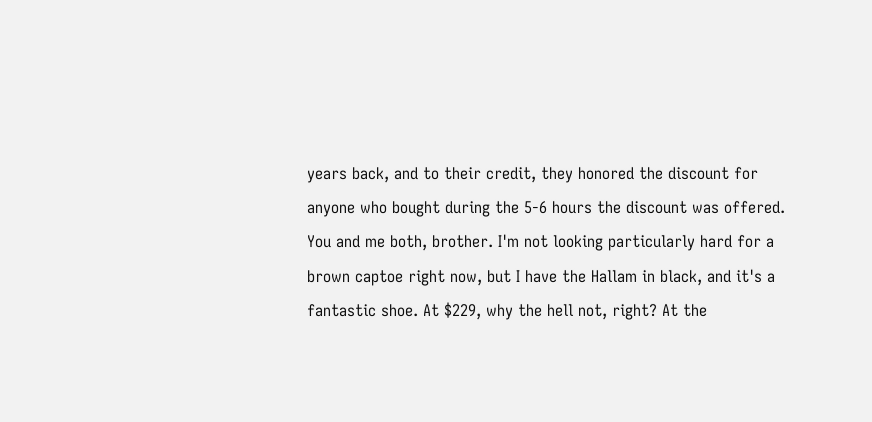years back, and to their credit, they honored the discount for anyone who bought during the 5-6 hours the discount was offered.
You and me both, brother. I'm not looking particularly hard for a brown captoe right now, but I have the Hallam in black, and it's a fantastic shoe. At $229, why the hell not, right? At the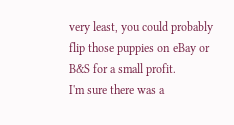very least, you could probably flip those puppies on eBay or B&S for a small profit.
I'm sure there was a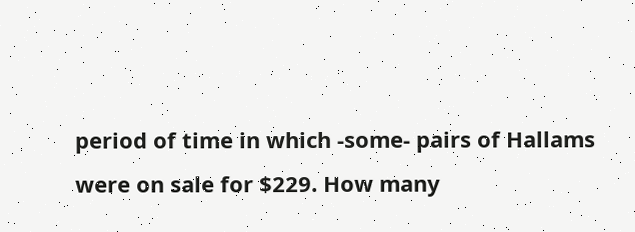period of time in which -some- pairs of Hallams were on sale for $229. How many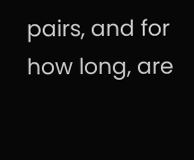pairs, and for how long, are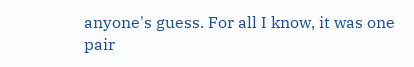anyone's guess. For all I know, it was one pair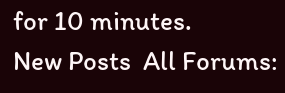for 10 minutes.
New Posts  All Forums: